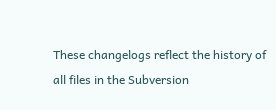These changelogs reflect the history of all files in the Subversion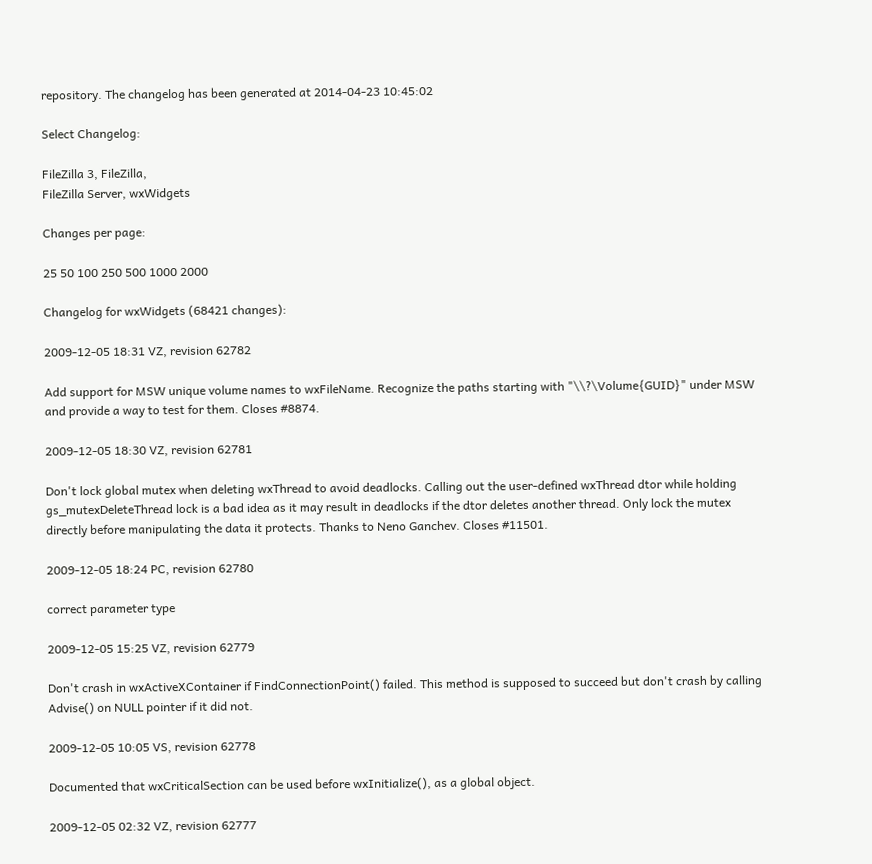repository. The changelog has been generated at 2014-04-23 10:45:02

Select Changelog:

FileZilla 3, FileZilla,
FileZilla Server, wxWidgets

Changes per page:

25 50 100 250 500 1000 2000

Changelog for wxWidgets (68421 changes):

2009-12-05 18:31 VZ, revision 62782

Add support for MSW unique volume names to wxFileName. Recognize the paths starting with "\\?\Volume{GUID}" under MSW and provide a way to test for them. Closes #8874.

2009-12-05 18:30 VZ, revision 62781

Don't lock global mutex when deleting wxThread to avoid deadlocks. Calling out the user-defined wxThread dtor while holding gs_mutexDeleteThread lock is a bad idea as it may result in deadlocks if the dtor deletes another thread. Only lock the mutex directly before manipulating the data it protects. Thanks to Neno Ganchev. Closes #11501.

2009-12-05 18:24 PC, revision 62780

correct parameter type

2009-12-05 15:25 VZ, revision 62779

Don't crash in wxActiveXContainer if FindConnectionPoint() failed. This method is supposed to succeed but don't crash by calling Advise() on NULL pointer if it did not.

2009-12-05 10:05 VS, revision 62778

Documented that wxCriticalSection can be used before wxInitialize(), as a global object.

2009-12-05 02:32 VZ, revision 62777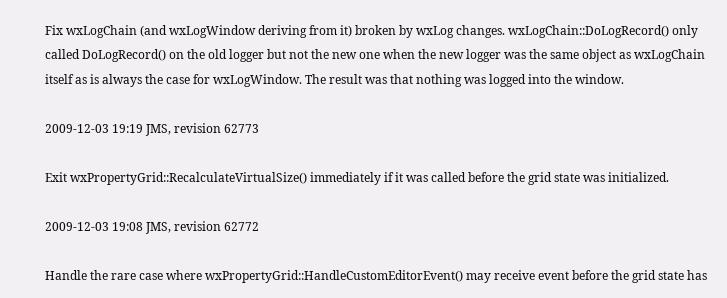Fix wxLogChain (and wxLogWindow deriving from it) broken by wxLog changes. wxLogChain::DoLogRecord() only called DoLogRecord() on the old logger but not the new one when the new logger was the same object as wxLogChain itself as is always the case for wxLogWindow. The result was that nothing was logged into the window.

2009-12-03 19:19 JMS, revision 62773

Exit wxPropertyGrid::RecalculateVirtualSize() immediately if it was called before the grid state was initialized.

2009-12-03 19:08 JMS, revision 62772

Handle the rare case where wxPropertyGrid::HandleCustomEditorEvent() may receive event before the grid state has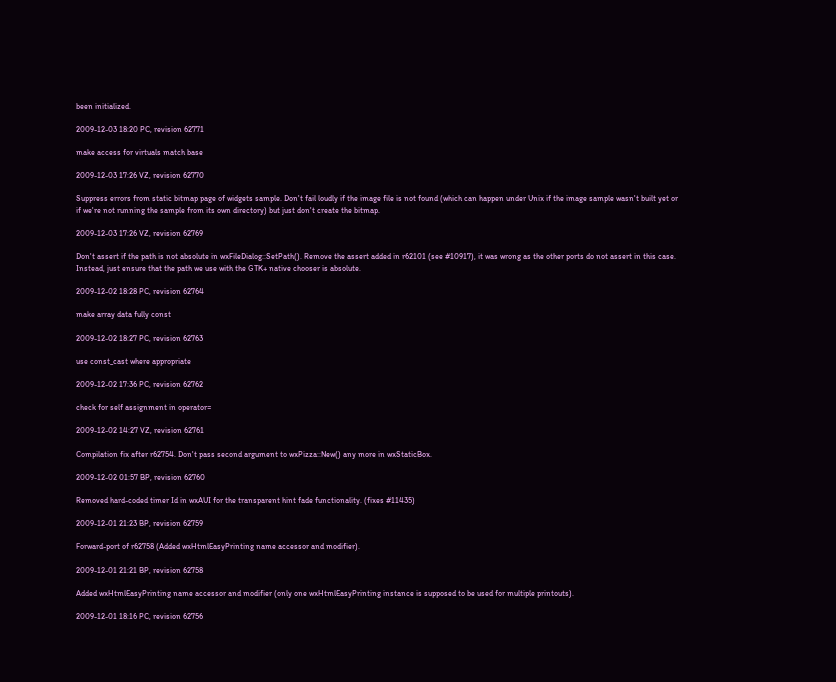been initialized.

2009-12-03 18:20 PC, revision 62771

make access for virtuals match base

2009-12-03 17:26 VZ, revision 62770

Suppress errors from static bitmap page of widgets sample. Don't fail loudly if the image file is not found (which can happen under Unix if the image sample wasn't built yet or if we're not running the sample from its own directory) but just don't create the bitmap.

2009-12-03 17:26 VZ, revision 62769

Don't assert if the path is not absolute in wxFileDialog::SetPath(). Remove the assert added in r62101 (see #10917), it was wrong as the other ports do not assert in this case. Instead, just ensure that the path we use with the GTK+ native chooser is absolute.

2009-12-02 18:28 PC, revision 62764

make array data fully const

2009-12-02 18:27 PC, revision 62763

use const_cast where appropriate

2009-12-02 17:36 PC, revision 62762

check for self assignment in operator=

2009-12-02 14:27 VZ, revision 62761

Compilation fix after r62754. Don't pass second argument to wxPizza::New() any more in wxStaticBox.

2009-12-02 01:57 BP, revision 62760

Removed hard-coded timer Id in wxAUI for the transparent hint fade functionality. (fixes #11435)

2009-12-01 21:23 BP, revision 62759

Forward-port of r62758 (Added wxHtmlEasyPrinting name accessor and modifier).

2009-12-01 21:21 BP, revision 62758

Added wxHtmlEasyPrinting name accessor and modifier (only one wxHtmlEasyPrinting instance is supposed to be used for multiple printouts).

2009-12-01 18:16 PC, revision 62756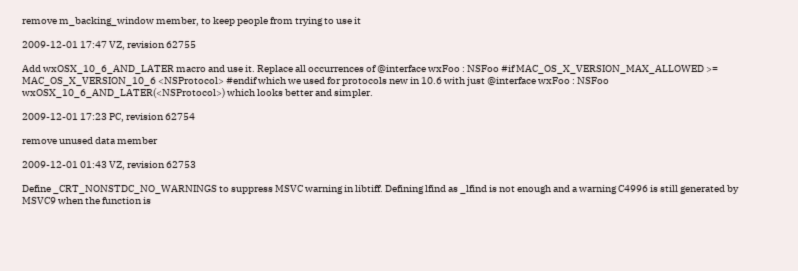remove m_backing_window member, to keep people from trying to use it

2009-12-01 17:47 VZ, revision 62755

Add wxOSX_10_6_AND_LATER macro and use it. Replace all occurrences of @interface wxFoo : NSFoo #if MAC_OS_X_VERSION_MAX_ALLOWED >= MAC_OS_X_VERSION_10_6 <NSProtocol> #endif which we used for protocols new in 10.6 with just @interface wxFoo : NSFoo wxOSX_10_6_AND_LATER(<NSProtocol>) which looks better and simpler.

2009-12-01 17:23 PC, revision 62754

remove unused data member

2009-12-01 01:43 VZ, revision 62753

Define _CRT_NONSTDC_NO_WARNINGS to suppress MSVC warning in libtiff. Defining lfind as _lfind is not enough and a warning C4996 is still generated by MSVC9 when the function is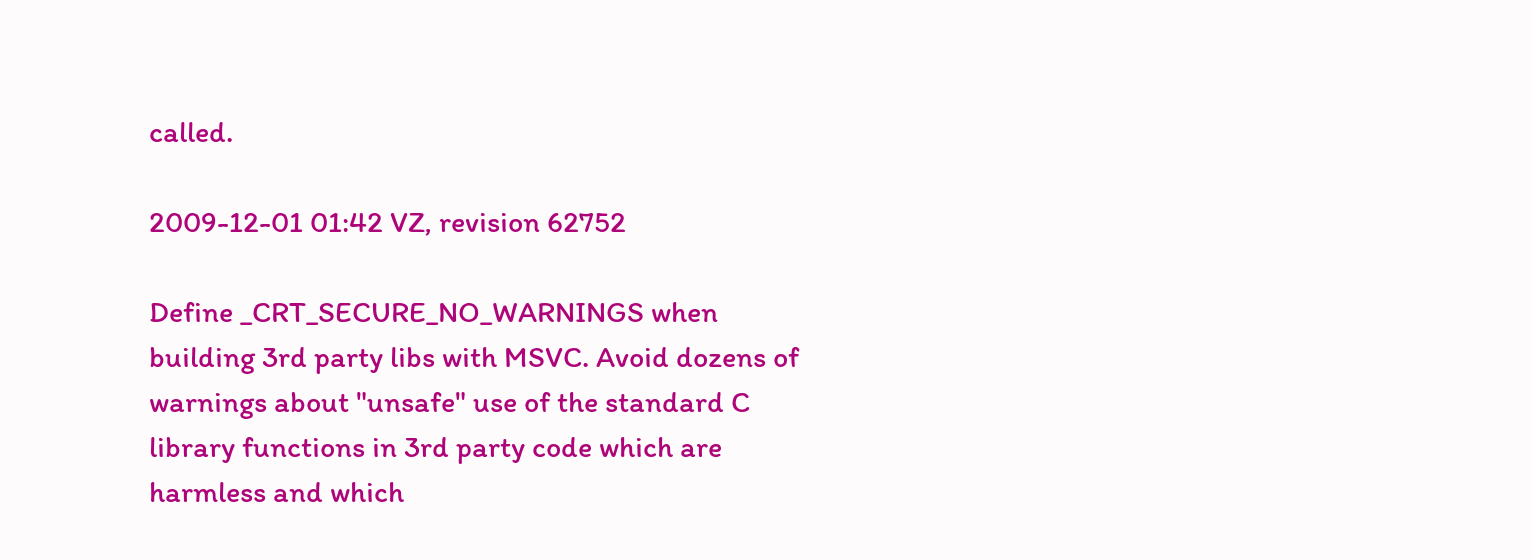called.

2009-12-01 01:42 VZ, revision 62752

Define _CRT_SECURE_NO_WARNINGS when building 3rd party libs with MSVC. Avoid dozens of warnings about "unsafe" use of the standard C library functions in 3rd party code which are harmless and which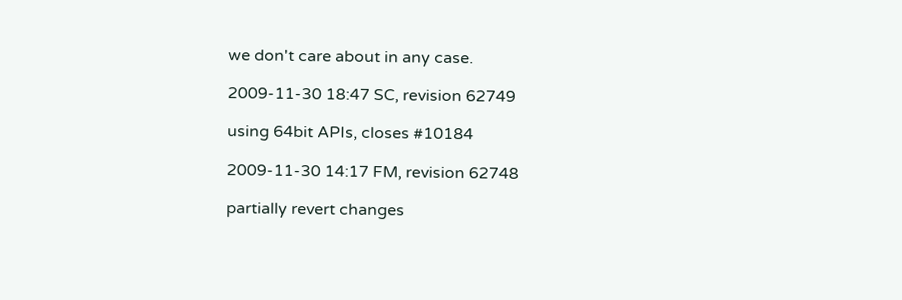we don't care about in any case.

2009-11-30 18:47 SC, revision 62749

using 64bit APIs, closes #10184

2009-11-30 14:17 FM, revision 62748

partially revert changes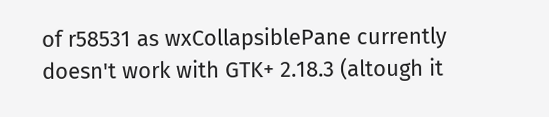of r58531 as wxCollapsiblePane currently doesn't work with GTK+ 2.18.3 (altough it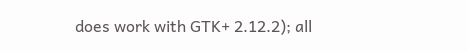does work with GTK+ 2.12.2); all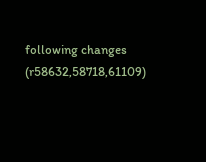following changes (r58632,58718,61109)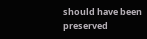should have been preserved